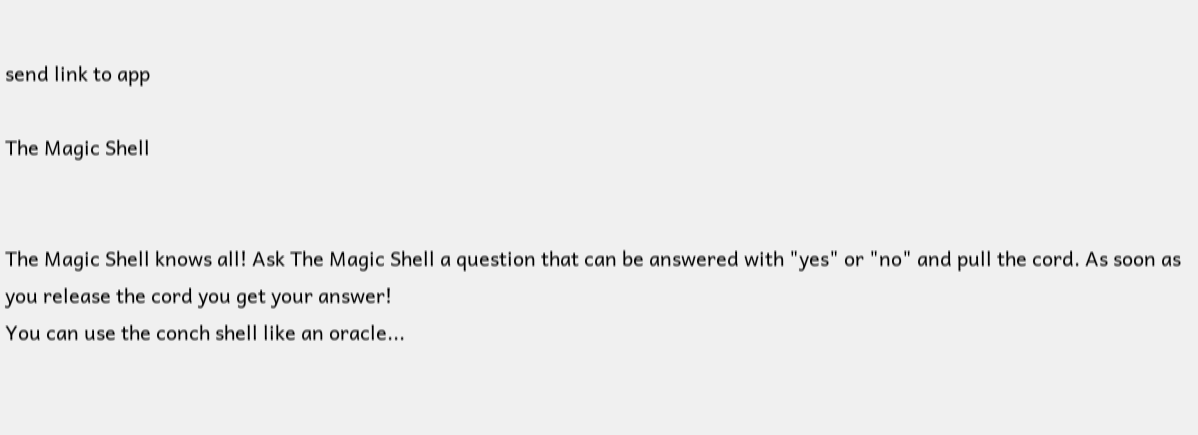send link to app

The Magic Shell


The Magic Shell knows all! Ask The Magic Shell a question that can be answered with "yes" or "no" and pull the cord. As soon as you release the cord you get your answer!
You can use the conch shell like an oracle...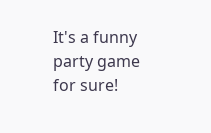It's a funny party game for sure!